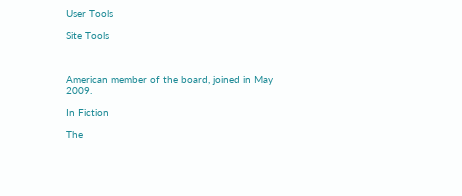User Tools

Site Tools



American member of the board, joined in May 2009.

In Fiction

The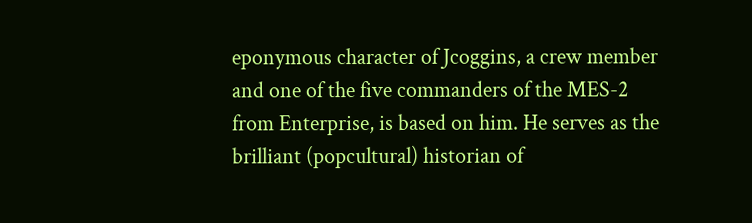eponymous character of Jcoggins, a crew member and one of the five commanders of the MES-2 from Enterprise, is based on him. He serves as the brilliant (popcultural) historian of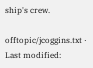ship's crew.

offtopic/jcoggins.txt · Last modified: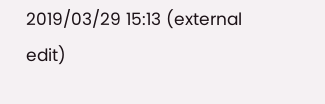2019/03/29 15:13 (external edit)